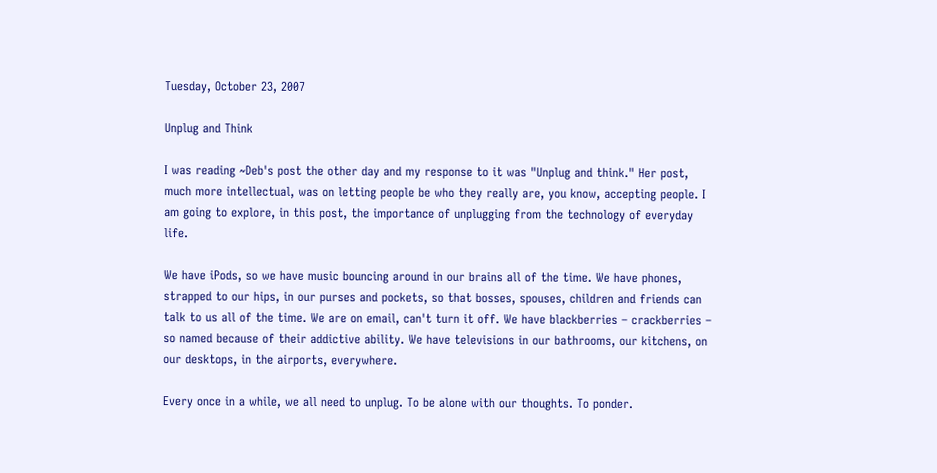Tuesday, October 23, 2007

Unplug and Think

I was reading ~Deb's post the other day and my response to it was "Unplug and think." Her post, much more intellectual, was on letting people be who they really are, you know, accepting people. I am going to explore, in this post, the importance of unplugging from the technology of everyday life.

We have iPods, so we have music bouncing around in our brains all of the time. We have phones, strapped to our hips, in our purses and pockets, so that bosses, spouses, children and friends can talk to us all of the time. We are on email, can't turn it off. We have blackberries – crackberries – so named because of their addictive ability. We have televisions in our bathrooms, our kitchens, on our desktops, in the airports, everywhere.

Every once in a while, we all need to unplug. To be alone with our thoughts. To ponder.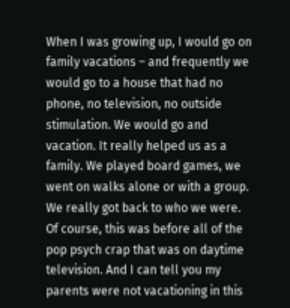When I was growing up, I would go on family vacations – and frequently we would go to a house that had no phone, no television, no outside stimulation. We would go and vacation. It really helped us as a family. We played board games, we went on walks alone or with a group. We really got back to who we were. Of course, this was before all of the pop psych crap that was on daytime television. And I can tell you my parents were not vacationing in this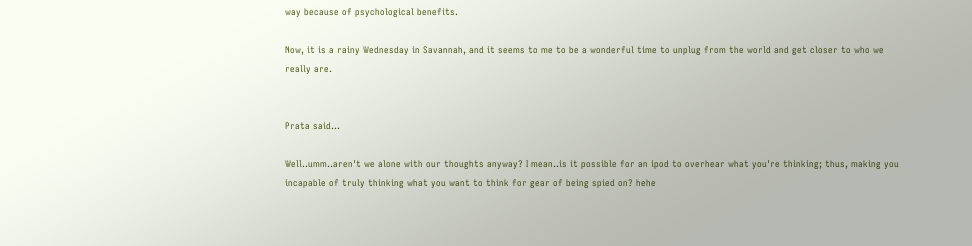way because of psychological benefits.

Now, it is a rainy Wednesday in Savannah, and it seems to me to be a wonderful time to unplug from the world and get closer to who we really are.


Prata said...

Well..umm..aren't we alone with our thoughts anyway? I mean..is it possible for an ipod to overhear what you're thinking; thus, making you incapable of truly thinking what you want to think for gear of being spied on? hehe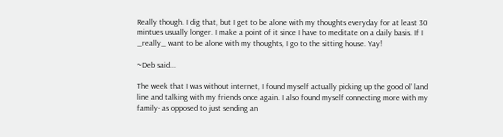Really though. I dig that, but I get to be alone with my thoughts everyday for at least 30 mintues usually longer. I make a point of it since I have to meditate on a daily basis. If I _really_ want to be alone with my thoughts, I go to the sitting house. Yay!

~Deb said...

The week that I was without internet, I found myself actually picking up the good ol’ land line and talking with my friends once again. I also found myself connecting more with my family- as opposed to just sending an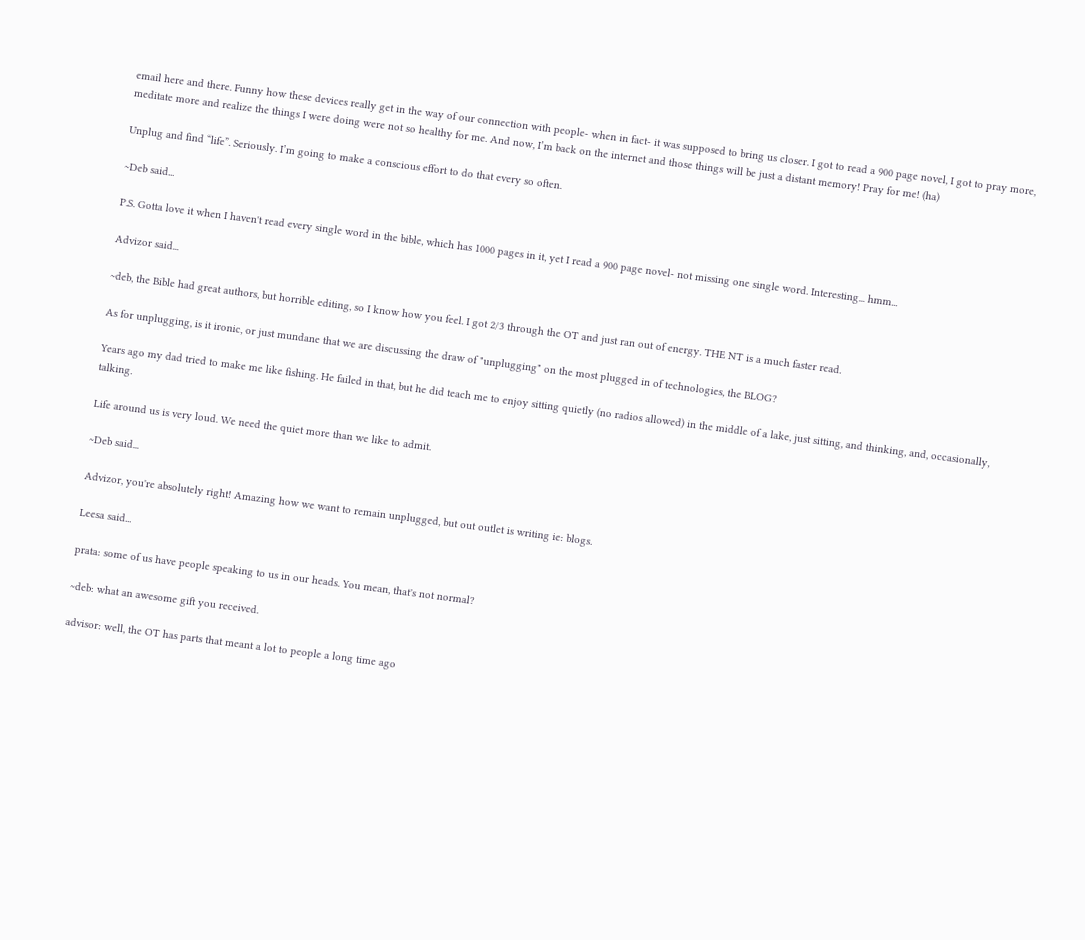email here and there. Funny how these devices really get in the way of our connection with people- when in fact- it was supposed to bring us closer. I got to read a 900 page novel, I got to pray more, meditate more and realize the things I were doing were not so healthy for me. And now, I’m back on the internet and those things will be just a distant memory! Pray for me! (ha)

Unplug and find “life”. Seriously. I’m going to make a conscious effort to do that every so often.

~Deb said...

P.S. Gotta love it when I haven't read every single word in the bible, which has 1000 pages in it, yet I read a 900 page novel- not missing one single word. Interesting... hmm...

Advizor said...

~deb, the Bible had great authors, but horrible editing, so I know how you feel. I got 2/3 through the OT and just ran out of energy. THE NT is a much faster read.

As for unplugging, is it ironic, or just mundane that we are discussing the draw of "unplugging" on the most plugged in of technologies, the BLOG?

Years ago my dad tried to make me like fishing. He failed in that, but he did teach me to enjoy sitting quietly (no radios allowed) in the middle of a lake, just sitting, and thinking, and, occasionally, talking.

Life around us is very loud. We need the quiet more than we like to admit.

~Deb said...

Advizor, you're absolutely right! Amazing how we want to remain unplugged, but out outlet is writing ie: blogs.

Leesa said...

prata: some of us have people speaking to us in our heads. You mean, that's not normal?

~deb: what an awesome gift you received.

advisor: well, the OT has parts that meant a lot to people a long time ago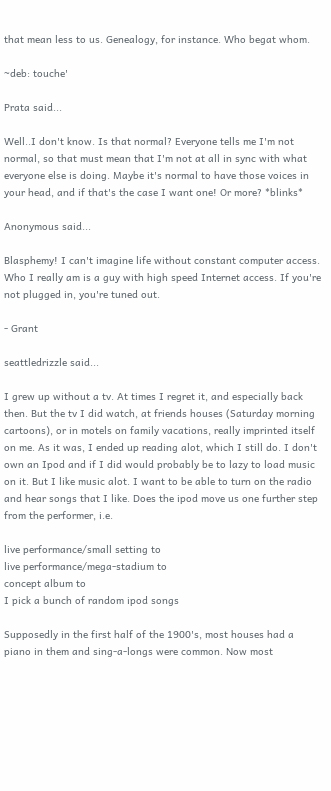that mean less to us. Genealogy, for instance. Who begat whom.

~deb: touche'

Prata said...

Well..I don't know. Is that normal? Everyone tells me I'm not normal, so that must mean that I'm not at all in sync with what everyone else is doing. Maybe it's normal to have those voices in your head, and if that's the case I want one! Or more? *blinks*

Anonymous said...

Blasphemy! I can't imagine life without constant computer access. Who I really am is a guy with high speed Internet access. If you're not plugged in, you're tuned out.

- Grant

seattledrizzle said...

I grew up without a tv. At times I regret it, and especially back then. But the tv I did watch, at friends houses (Saturday morning cartoons), or in motels on family vacations, really imprinted itself on me. As it was, I ended up reading alot, which I still do. I don't own an Ipod and if I did would probably be to lazy to load music on it. But I like music alot. I want to be able to turn on the radio and hear songs that I like. Does the ipod move us one further step from the performer, i.e.

live performance/small setting to
live performance/mega-stadium to
concept album to
I pick a bunch of random ipod songs

Supposedly in the first half of the 1900's, most houses had a piano in them and sing-a-longs were common. Now most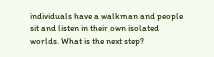individuals have a walkman and people sit and listen in their own isolated worlds. What is the next step?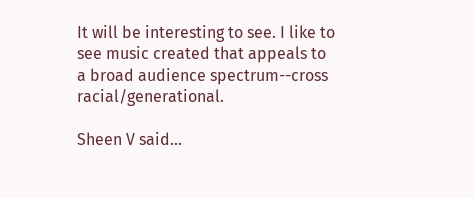It will be interesting to see. I like to see music created that appeals to a broad audience spectrum--cross racial/generational.

Sheen V said...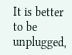It is better to be unplugged,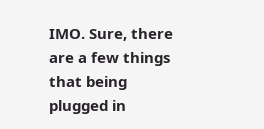IMO. Sure, there are a few things that being plugged in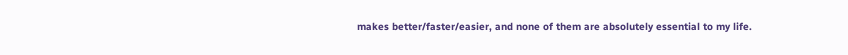makes better/faster/easier, and none of them are absolutely essential to my life.